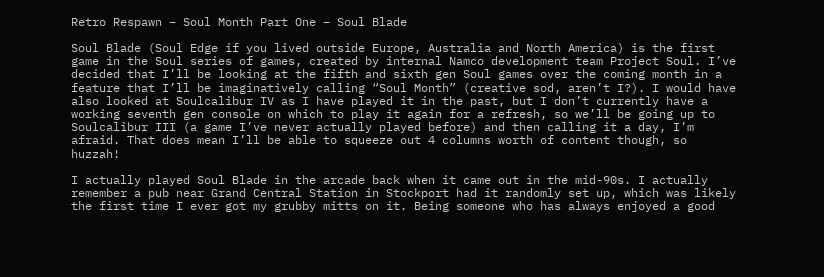Retro Respawn – Soul Month Part One – Soul Blade

Soul Blade (Soul Edge if you lived outside Europe, Australia and North America) is the first game in the Soul series of games, created by internal Namco development team Project Soul. I’ve decided that I’ll be looking at the fifth and sixth gen Soul games over the coming month in a feature that I’ll be imaginatively calling “Soul Month” (creative sod, aren’t I?). I would have also looked at Soulcalibur IV as I have played it in the past, but I don’t currently have a working seventh gen console on which to play it again for a refresh, so we’ll be going up to Soulcalibur III (a game I’ve never actually played before) and then calling it a day, I’m afraid. That does mean I’ll be able to squeeze out 4 columns worth of content though, so huzzah!

I actually played Soul Blade in the arcade back when it came out in the mid-90s. I actually remember a pub near Grand Central Station in Stockport had it randomly set up, which was likely the first time I ever got my grubby mitts on it. Being someone who has always enjoyed a good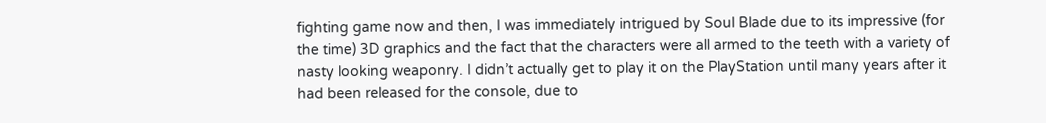fighting game now and then, I was immediately intrigued by Soul Blade due to its impressive (for the time) 3D graphics and the fact that the characters were all armed to the teeth with a variety of nasty looking weaponry. I didn’t actually get to play it on the PlayStation until many years after it had been released for the console, due to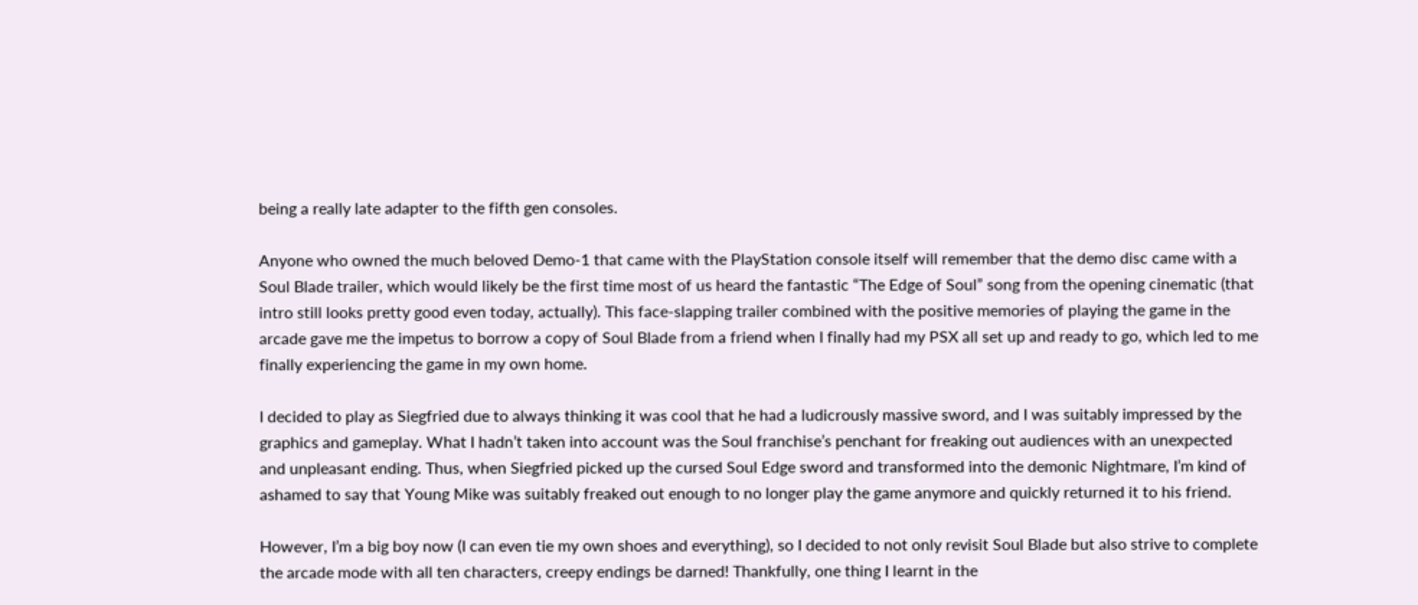being a really late adapter to the fifth gen consoles.

Anyone who owned the much beloved Demo-1 that came with the PlayStation console itself will remember that the demo disc came with a Soul Blade trailer, which would likely be the first time most of us heard the fantastic “The Edge of Soul” song from the opening cinematic (that intro still looks pretty good even today, actually). This face-slapping trailer combined with the positive memories of playing the game in the arcade gave me the impetus to borrow a copy of Soul Blade from a friend when I finally had my PSX all set up and ready to go, which led to me finally experiencing the game in my own home.

I decided to play as Siegfried due to always thinking it was cool that he had a ludicrously massive sword, and I was suitably impressed by the graphics and gameplay. What I hadn’t taken into account was the Soul franchise’s penchant for freaking out audiences with an unexpected and unpleasant ending. Thus, when Siegfried picked up the cursed Soul Edge sword and transformed into the demonic Nightmare, I’m kind of ashamed to say that Young Mike was suitably freaked out enough to no longer play the game anymore and quickly returned it to his friend.

However, I’m a big boy now (I can even tie my own shoes and everything), so I decided to not only revisit Soul Blade but also strive to complete the arcade mode with all ten characters, creepy endings be darned! Thankfully, one thing I learnt in the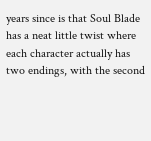years since is that Soul Blade has a neat little twist where each character actually has two endings, with the second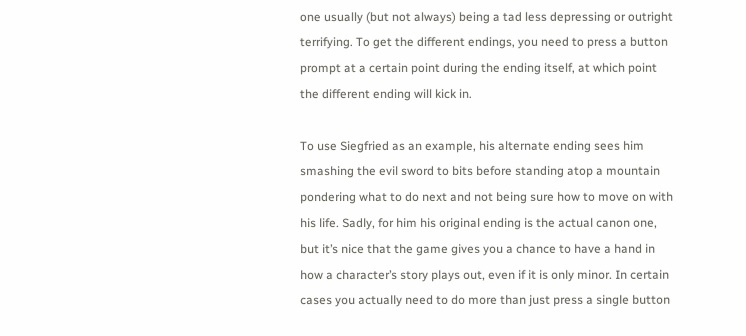one usually (but not always) being a tad less depressing or outright terrifying. To get the different endings, you need to press a button prompt at a certain point during the ending itself, at which point the different ending will kick in.

To use Siegfried as an example, his alternate ending sees him smashing the evil sword to bits before standing atop a mountain pondering what to do next and not being sure how to move on with his life. Sadly, for him his original ending is the actual canon one, but it’s nice that the game gives you a chance to have a hand in how a character’s story plays out, even if it is only minor. In certain cases you actually need to do more than just press a single button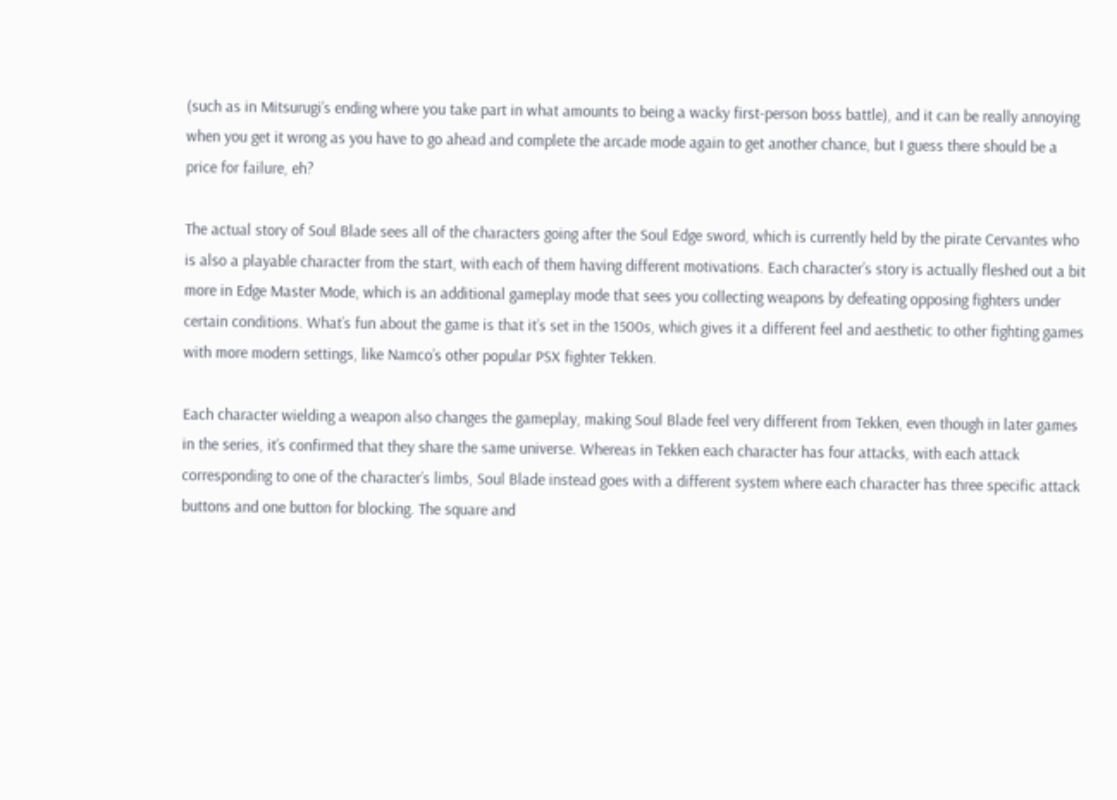(such as in Mitsurugi’s ending where you take part in what amounts to being a wacky first-person boss battle), and it can be really annoying when you get it wrong as you have to go ahead and complete the arcade mode again to get another chance, but I guess there should be a price for failure, eh?

The actual story of Soul Blade sees all of the characters going after the Soul Edge sword, which is currently held by the pirate Cervantes who is also a playable character from the start, with each of them having different motivations. Each character’s story is actually fleshed out a bit more in Edge Master Mode, which is an additional gameplay mode that sees you collecting weapons by defeating opposing fighters under certain conditions. What’s fun about the game is that it’s set in the 1500s, which gives it a different feel and aesthetic to other fighting games with more modern settings, like Namco’s other popular PSX fighter Tekken.

Each character wielding a weapon also changes the gameplay, making Soul Blade feel very different from Tekken, even though in later games in the series, it’s confirmed that they share the same universe. Whereas in Tekken each character has four attacks, with each attack corresponding to one of the character’s limbs, Soul Blade instead goes with a different system where each character has three specific attack buttons and one button for blocking. The square and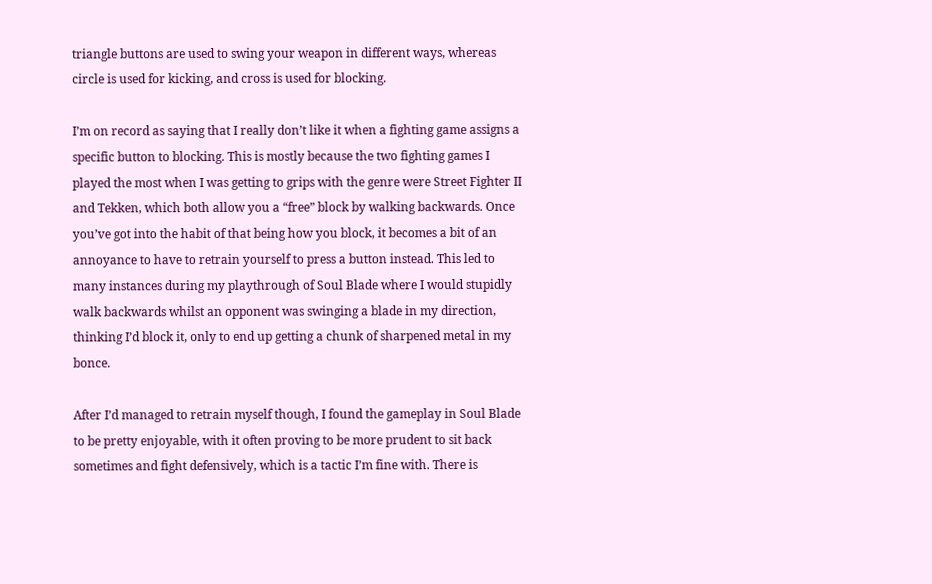triangle buttons are used to swing your weapon in different ways, whereas circle is used for kicking, and cross is used for blocking.

I’m on record as saying that I really don’t like it when a fighting game assigns a specific button to blocking. This is mostly because the two fighting games I played the most when I was getting to grips with the genre were Street Fighter II and Tekken, which both allow you a “free” block by walking backwards. Once you’ve got into the habit of that being how you block, it becomes a bit of an annoyance to have to retrain yourself to press a button instead. This led to many instances during my playthrough of Soul Blade where I would stupidly walk backwards whilst an opponent was swinging a blade in my direction, thinking I’d block it, only to end up getting a chunk of sharpened metal in my bonce.

After I’d managed to retrain myself though, I found the gameplay in Soul Blade to be pretty enjoyable, with it often proving to be more prudent to sit back sometimes and fight defensively, which is a tactic I’m fine with. There is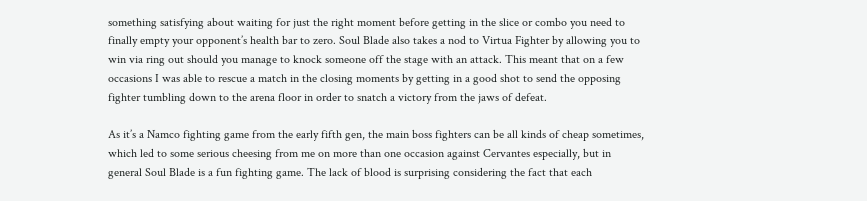something satisfying about waiting for just the right moment before getting in the slice or combo you need to finally empty your opponent’s health bar to zero. Soul Blade also takes a nod to Virtua Fighter by allowing you to win via ring out should you manage to knock someone off the stage with an attack. This meant that on a few occasions I was able to rescue a match in the closing moments by getting in a good shot to send the opposing fighter tumbling down to the arena floor in order to snatch a victory from the jaws of defeat.

As it’s a Namco fighting game from the early fifth gen, the main boss fighters can be all kinds of cheap sometimes, which led to some serious cheesing from me on more than one occasion against Cervantes especially, but in general Soul Blade is a fun fighting game. The lack of blood is surprising considering the fact that each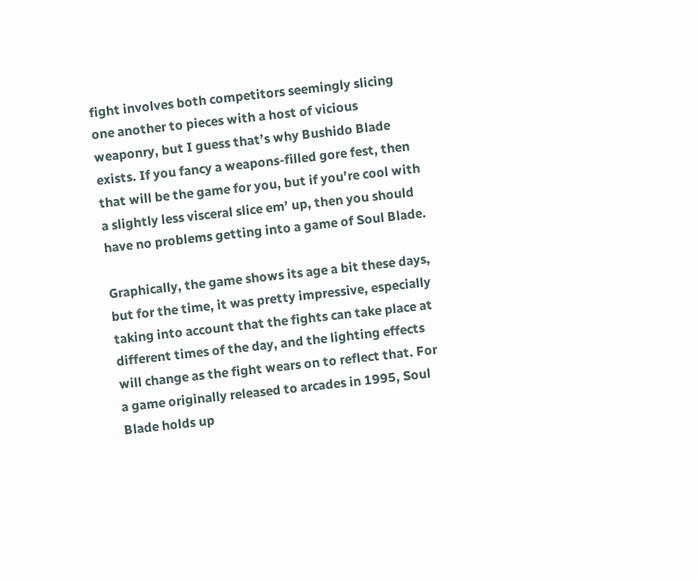fight involves both competitors seemingly slicing one another to pieces with a host of vicious weaponry, but I guess that’s why Bushido Blade exists. If you fancy a weapons-filled gore fest, then that will be the game for you, but if you’re cool with a slightly less visceral slice em’ up, then you should have no problems getting into a game of Soul Blade.

Graphically, the game shows its age a bit these days, but for the time, it was pretty impressive, especially taking into account that the fights can take place at different times of the day, and the lighting effects will change as the fight wears on to reflect that. For a game originally released to arcades in 1995, Soul Blade holds up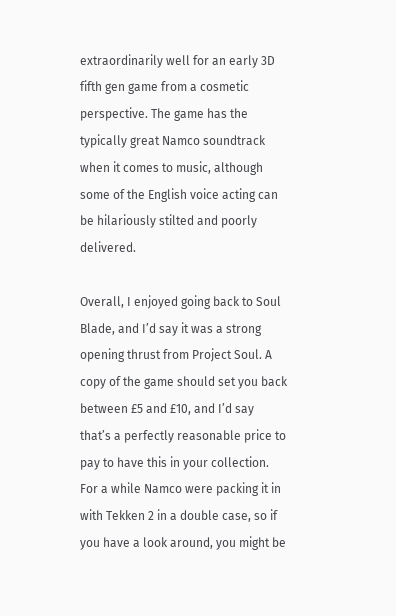extraordinarily well for an early 3D fifth gen game from a cosmetic perspective. The game has the typically great Namco soundtrack when it comes to music, although some of the English voice acting can be hilariously stilted and poorly delivered.

Overall, I enjoyed going back to Soul Blade, and I’d say it was a strong opening thrust from Project Soul. A copy of the game should set you back between £5 and £10, and I’d say that’s a perfectly reasonable price to pay to have this in your collection. For a while Namco were packing it in with Tekken 2 in a double case, so if you have a look around, you might be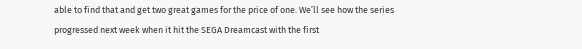able to find that and get two great games for the price of one. We’ll see how the series progressed next week when it hit the SEGA Dreamcast with the first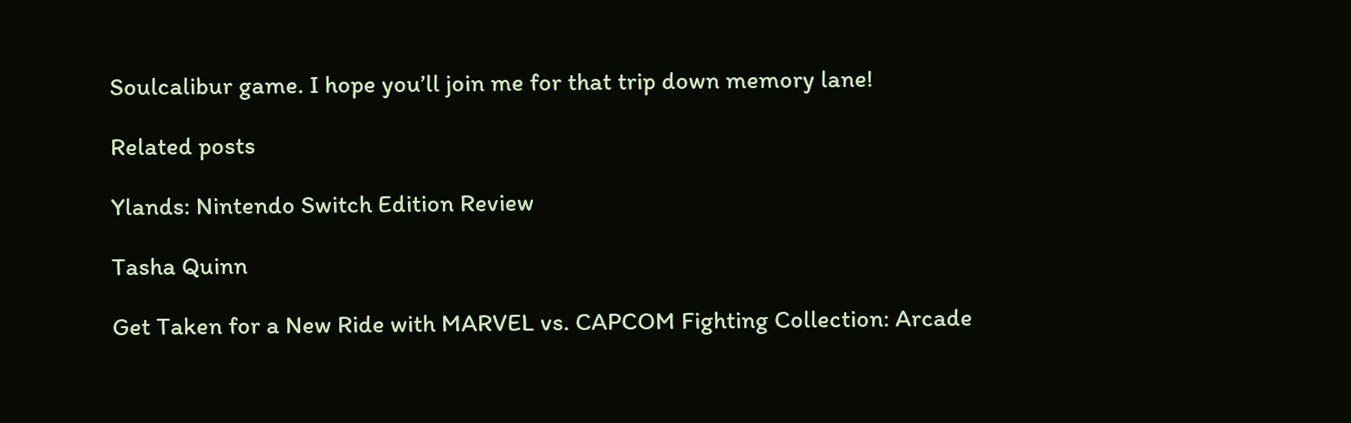Soulcalibur game. I hope you’ll join me for that trip down memory lane!

Related posts

Ylands: Nintendo Switch Edition Review

Tasha Quinn

Get Taken for a New Ride with MARVEL vs. CAPCOM Fighting Collection: Arcade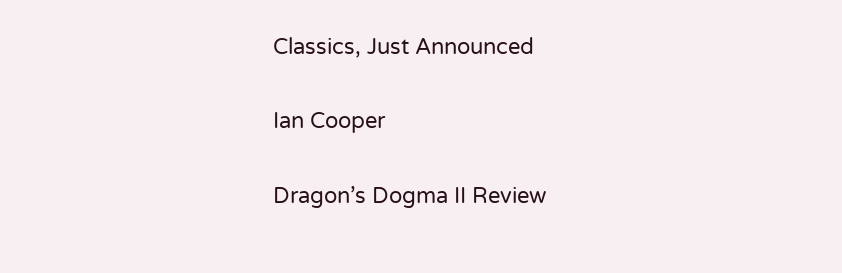Classics, Just Announced

Ian Cooper

Dragon’s Dogma II Review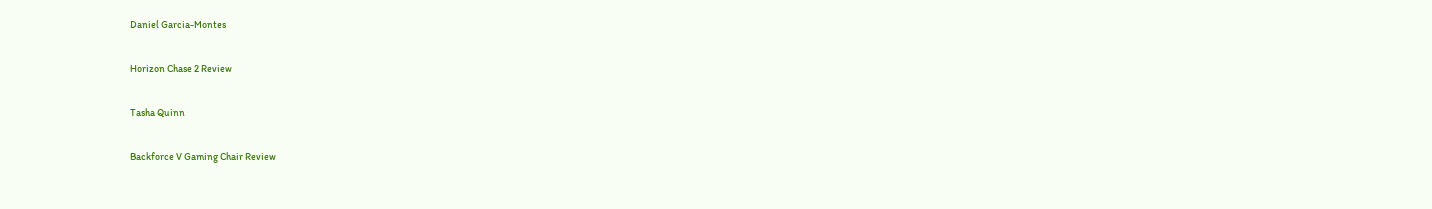Daniel Garcia-Montes

Horizon Chase 2 Review

Tasha Quinn

Backforce V Gaming Chair Review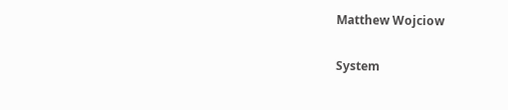Matthew Wojciow

System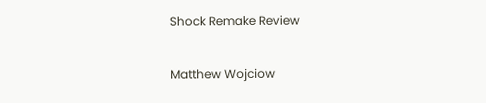Shock Remake Review

Matthew Wojciow